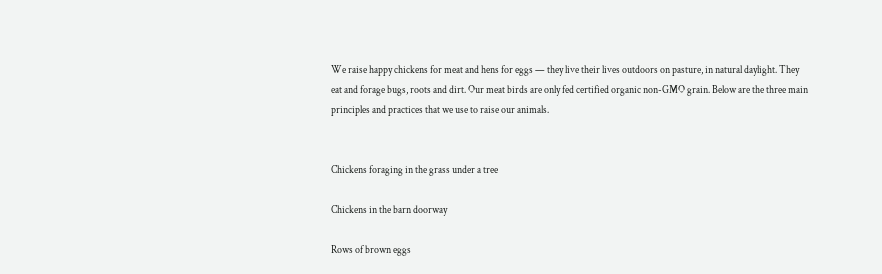We raise happy chickens for meat and hens for eggs — they live their lives outdoors on pasture, in natural daylight. They eat and forage bugs, roots and dirt. Our meat birds are only fed certified organic non-GMO grain. Below are the three main principles and practices that we use to raise our animals.


Chickens foraging in the grass under a tree

Chickens in the barn doorway

Rows of brown eggs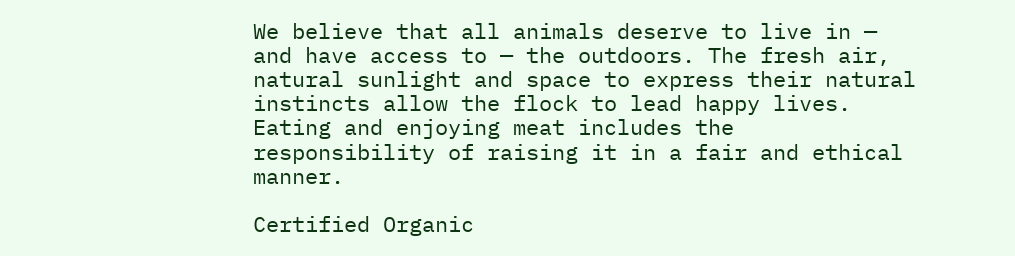We believe that all animals deserve to live in — and have access to — the outdoors. The fresh air, natural sunlight and space to express their natural instincts allow the flock to lead happy lives. Eating and enjoying meat includes the responsibility of raising it in a fair and ethical manner.

Certified Organic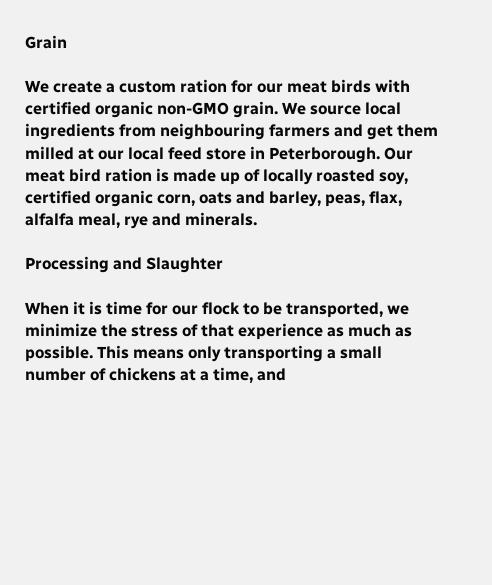Grain

We create a custom ration for our meat birds with certified organic non-GMO grain. We source local ingredients from neighbouring farmers and get them milled at our local feed store in Peterborough. Our meat bird ration is made up of locally roasted soy, certified organic corn, oats and barley, peas, flax, alfalfa meal, rye and minerals.

Processing and Slaughter

When it is time for our flock to be transported, we minimize the stress of that experience as much as possible. This means only transporting a small number of chickens at a time, and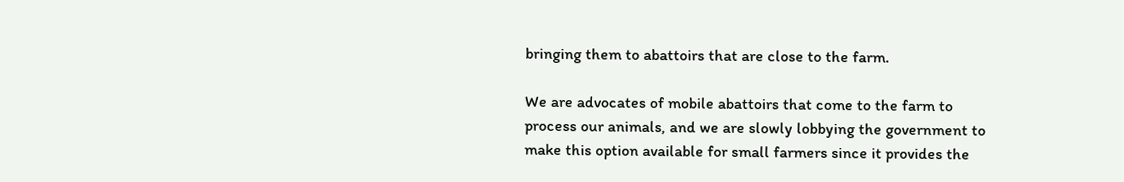bringing them to abattoirs that are close to the farm.

We are advocates of mobile abattoirs that come to the farm to process our animals, and we are slowly lobbying the government to make this option available for small farmers since it provides the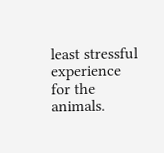least stressful experience for the animals.